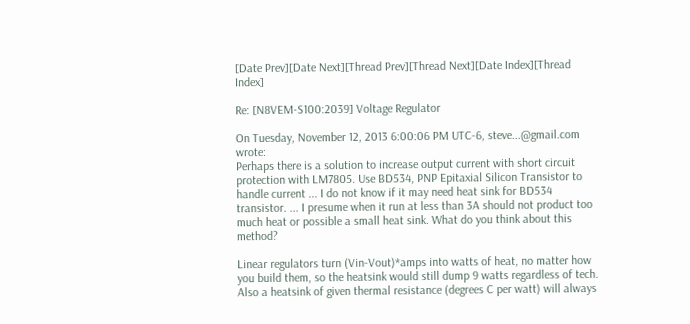[Date Prev][Date Next][Thread Prev][Thread Next][Date Index][Thread Index]

Re: [N8VEM-S100:2039] Voltage Regulator

On Tuesday, November 12, 2013 6:00:06 PM UTC-6, steve...@gmail.com wrote:
Perhaps there is a solution to increase output current with short circuit protection with LM7805. Use BD534, PNP Epitaxial Silicon Transistor to handle current ... I do not know if it may need heat sink for BD534 transistor. ... I presume when it run at less than 3A should not product too much heat or possible a small heat sink. What do you think about this method?

Linear regulators turn (Vin-Vout)*amps into watts of heat, no matter how you build them, so the heatsink would still dump 9 watts regardless of tech.  Also a heatsink of given thermal resistance (degrees C per watt) will always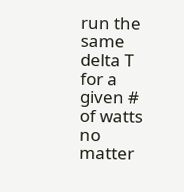run the same delta T for a given # of watts no matter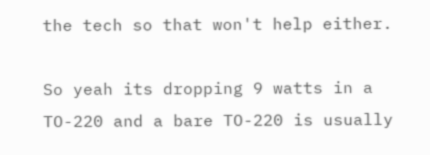the tech so that won't help either.

So yeah its dropping 9 watts in a TO-220 and a bare TO-220 is usually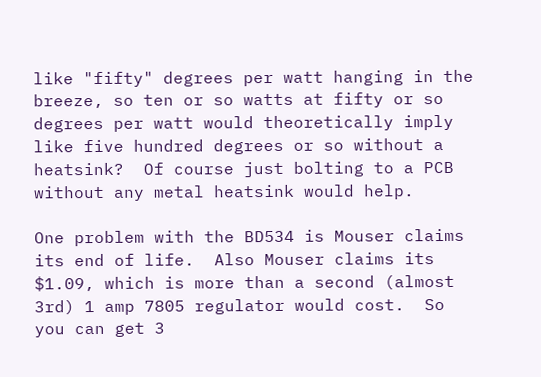like "fifty" degrees per watt hanging in the breeze, so ten or so watts at fifty or so degrees per watt would theoretically imply like five hundred degrees or so without a heatsink?  Of course just bolting to a PCB without any metal heatsink would help.

One problem with the BD534 is Mouser claims its end of life.  Also Mouser claims its $1.09, which is more than a second (almost 3rd) 1 amp 7805 regulator would cost.  So you can get 3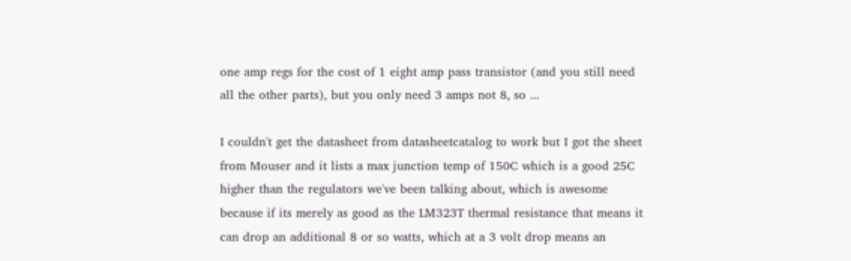one amp regs for the cost of 1 eight amp pass transistor (and you still need all the other parts), but you only need 3 amps not 8, so ...

I couldn't get the datasheet from datasheetcatalog to work but I got the sheet from Mouser and it lists a max junction temp of 150C which is a good 25C higher than the regulators we've been talking about, which is awesome because if its merely as good as the LM323T thermal resistance that means it can drop an additional 8 or so watts, which at a 3 volt drop means an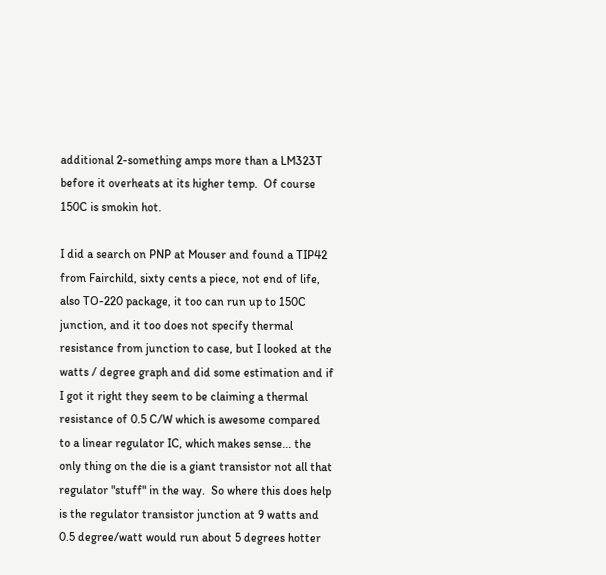additional 2-something amps more than a LM323T before it overheats at its higher temp.  Of course 150C is smokin hot.

I did a search on PNP at Mouser and found a TIP42 from Fairchild, sixty cents a piece, not end of life, also TO-220 package, it too can run up to 150C junction, and it too does not specify thermal resistance from junction to case, but I looked at the watts / degree graph and did some estimation and if I got it right they seem to be claiming a thermal resistance of 0.5 C/W which is awesome compared to a linear regulator IC, which makes sense... the only thing on the die is a giant transistor not all that regulator "stuff" in the way.  So where this does help is the regulator transistor junction at 9 watts and 0.5 degree/watt would run about 5 degrees hotter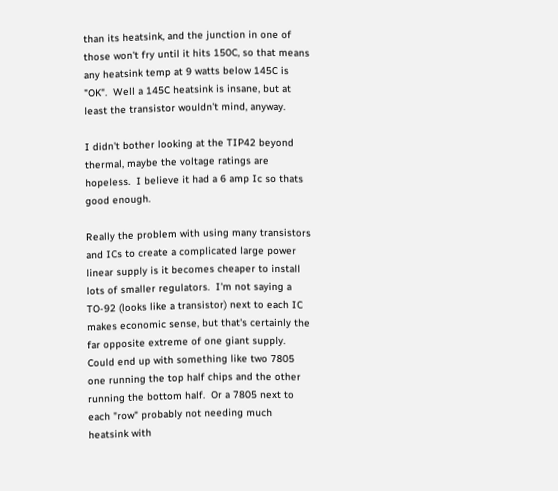than its heatsink, and the junction in one of those won't fry until it hits 150C, so that means any heatsink temp at 9 watts below 145C is "OK".  Well a 145C heatsink is insane, but at least the transistor wouldn't mind, anyway.

I didn't bother looking at the TIP42 beyond thermal, maybe the voltage ratings are hopeless.  I believe it had a 6 amp Ic so thats good enough.

Really the problem with using many transistors and ICs to create a complicated large power linear supply is it becomes cheaper to install lots of smaller regulators.  I'm not saying a TO-92 (looks like a transistor) next to each IC makes economic sense, but that's certainly the far opposite extreme of one giant supply.  Could end up with something like two 7805 one running the top half chips and the other running the bottom half.  Or a 7805 next to each "row" probably not needing much heatsink with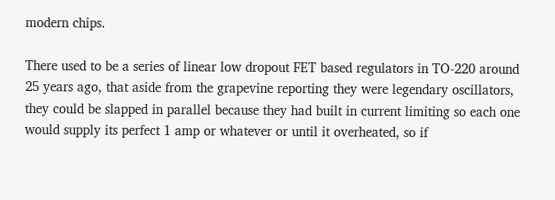modern chips.

There used to be a series of linear low dropout FET based regulators in TO-220 around 25 years ago, that aside from the grapevine reporting they were legendary oscillators, they could be slapped in parallel because they had built in current limiting so each one would supply its perfect 1 amp or whatever or until it overheated, so if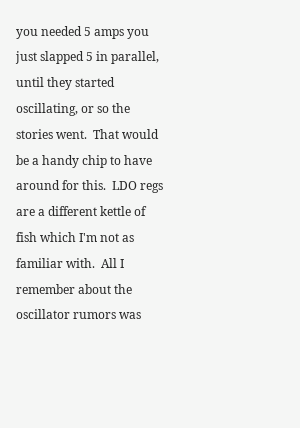you needed 5 amps you just slapped 5 in parallel, until they started oscillating, or so the stories went.  That would be a handy chip to have around for this.  LDO regs are a different kettle of fish which I'm not as familiar with.  All I remember about the oscillator rumors was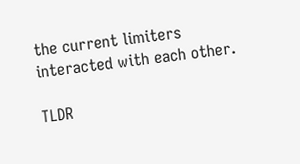the current limiters interacted with each other.

TLDR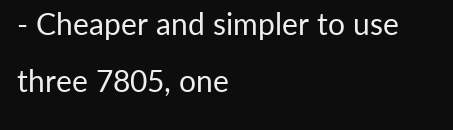- Cheaper and simpler to use three 7805, one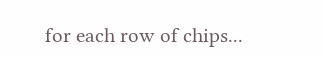for each row of chips...